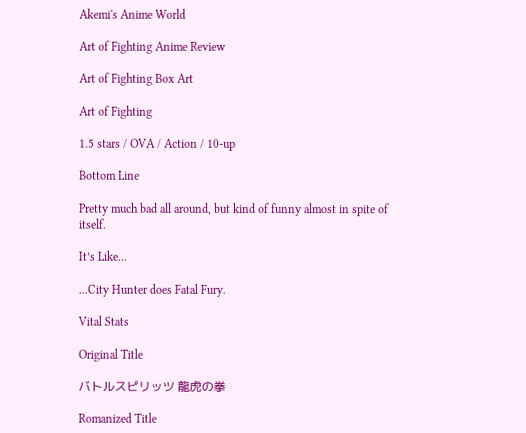Akemi's Anime World

Art of Fighting Anime Review

Art of Fighting Box Art

Art of Fighting

1.5 stars / OVA / Action / 10-up

Bottom Line

Pretty much bad all around, but kind of funny almost in spite of itself.

It’s Like...

...City Hunter does Fatal Fury.

Vital Stats

Original Title

バトルスピリッツ 龍虎の拳

Romanized Title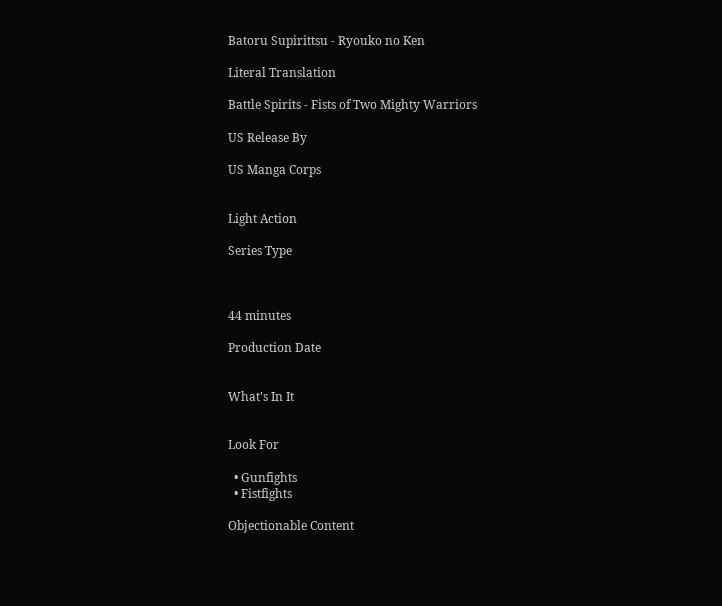Batoru Supirittsu - Ryouko no Ken

Literal Translation

Battle Spirits - Fists of Two Mighty Warriors

US Release By

US Manga Corps


Light Action

Series Type



44 minutes

Production Date


What's In It


Look For

  • Gunfights
  • Fistfights

Objectionable Content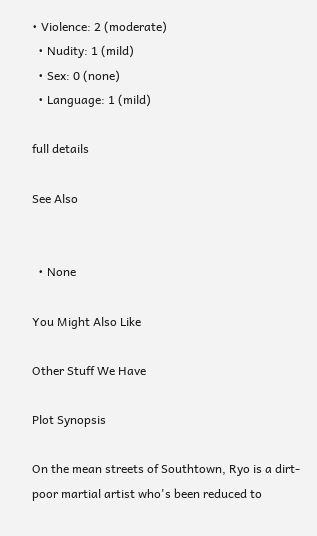• Violence: 2 (moderate)
  • Nudity: 1 (mild)
  • Sex: 0 (none)
  • Language: 1 (mild)

full details

See Also


  • None

You Might Also Like

Other Stuff We Have

Plot Synopsis

On the mean streets of Southtown, Ryo is a dirt-poor martial artist who's been reduced to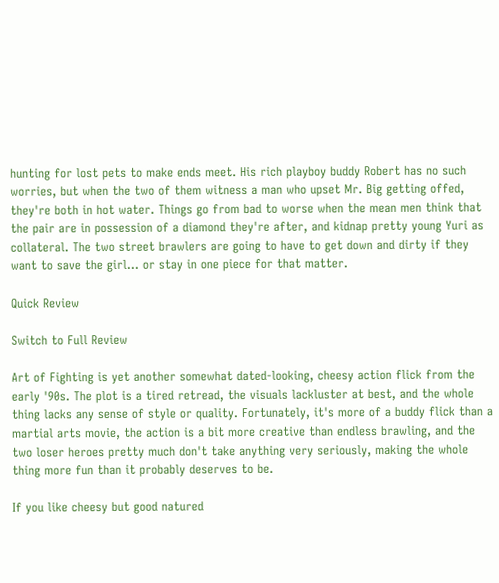hunting for lost pets to make ends meet. His rich playboy buddy Robert has no such worries, but when the two of them witness a man who upset Mr. Big getting offed, they're both in hot water. Things go from bad to worse when the mean men think that the pair are in possession of a diamond they're after, and kidnap pretty young Yuri as collateral. The two street brawlers are going to have to get down and dirty if they want to save the girl... or stay in one piece for that matter.

Quick Review

Switch to Full Review

Art of Fighting is yet another somewhat dated-looking, cheesy action flick from the early '90s. The plot is a tired retread, the visuals lackluster at best, and the whole thing lacks any sense of style or quality. Fortunately, it's more of a buddy flick than a martial arts movie, the action is a bit more creative than endless brawling, and the two loser heroes pretty much don't take anything very seriously, making the whole thing more fun than it probably deserves to be.

If you like cheesy but good natured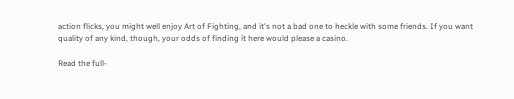action flicks, you might well enjoy Art of Fighting, and it's not a bad one to heckle with some friends. If you want quality of any kind, though, your odds of finding it here would please a casino.

Read the full-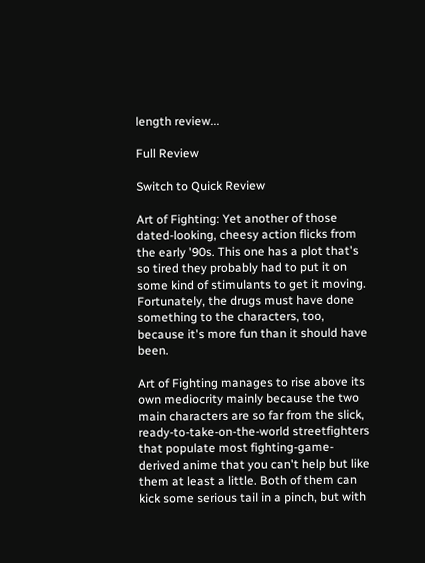length review...

Full Review

Switch to Quick Review

Art of Fighting: Yet another of those dated-looking, cheesy action flicks from the early '90s. This one has a plot that's so tired they probably had to put it on some kind of stimulants to get it moving. Fortunately, the drugs must have done something to the characters, too, because it's more fun than it should have been.

Art of Fighting manages to rise above its own mediocrity mainly because the two main characters are so far from the slick, ready-to-take-on-the-world streetfighters that populate most fighting-game-derived anime that you can't help but like them at least a little. Both of them can kick some serious tail in a pinch, but with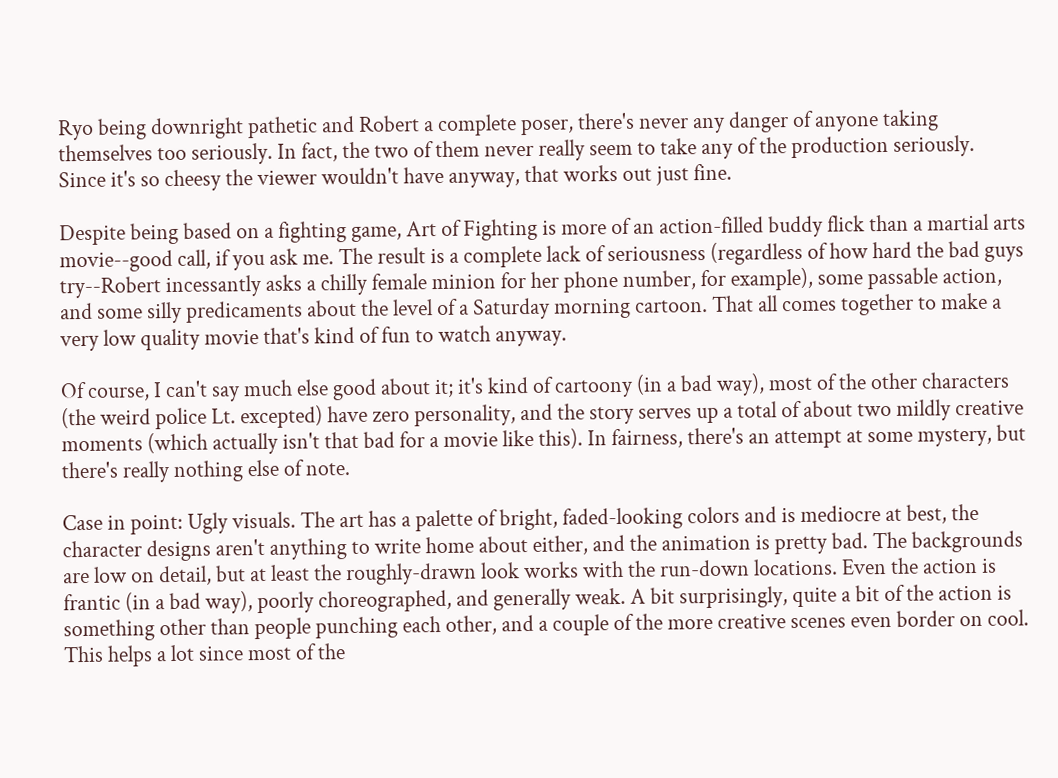Ryo being downright pathetic and Robert a complete poser, there's never any danger of anyone taking themselves too seriously. In fact, the two of them never really seem to take any of the production seriously. Since it's so cheesy the viewer wouldn't have anyway, that works out just fine.

Despite being based on a fighting game, Art of Fighting is more of an action-filled buddy flick than a martial arts movie--good call, if you ask me. The result is a complete lack of seriousness (regardless of how hard the bad guys try--Robert incessantly asks a chilly female minion for her phone number, for example), some passable action, and some silly predicaments about the level of a Saturday morning cartoon. That all comes together to make a very low quality movie that's kind of fun to watch anyway.

Of course, I can't say much else good about it; it's kind of cartoony (in a bad way), most of the other characters (the weird police Lt. excepted) have zero personality, and the story serves up a total of about two mildly creative moments (which actually isn't that bad for a movie like this). In fairness, there's an attempt at some mystery, but there's really nothing else of note.

Case in point: Ugly visuals. The art has a palette of bright, faded-looking colors and is mediocre at best, the character designs aren't anything to write home about either, and the animation is pretty bad. The backgrounds are low on detail, but at least the roughly-drawn look works with the run-down locations. Even the action is frantic (in a bad way), poorly choreographed, and generally weak. A bit surprisingly, quite a bit of the action is something other than people punching each other, and a couple of the more creative scenes even border on cool. This helps a lot since most of the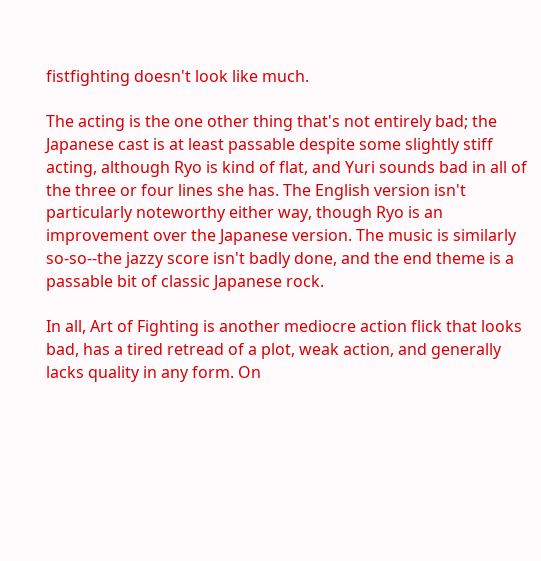fistfighting doesn't look like much.

The acting is the one other thing that's not entirely bad; the Japanese cast is at least passable despite some slightly stiff acting, although Ryo is kind of flat, and Yuri sounds bad in all of the three or four lines she has. The English version isn't particularly noteworthy either way, though Ryo is an improvement over the Japanese version. The music is similarly so-so--the jazzy score isn't badly done, and the end theme is a passable bit of classic Japanese rock.

In all, Art of Fighting is another mediocre action flick that looks bad, has a tired retread of a plot, weak action, and generally lacks quality in any form. On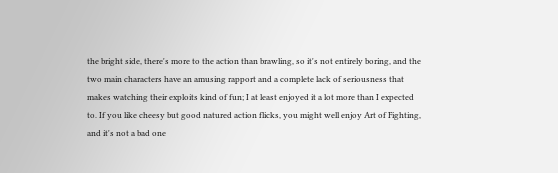the bright side, there's more to the action than brawling, so it's not entirely boring, and the two main characters have an amusing rapport and a complete lack of seriousness that makes watching their exploits kind of fun; I at least enjoyed it a lot more than I expected to. If you like cheesy but good natured action flicks, you might well enjoy Art of Fighting, and it's not a bad one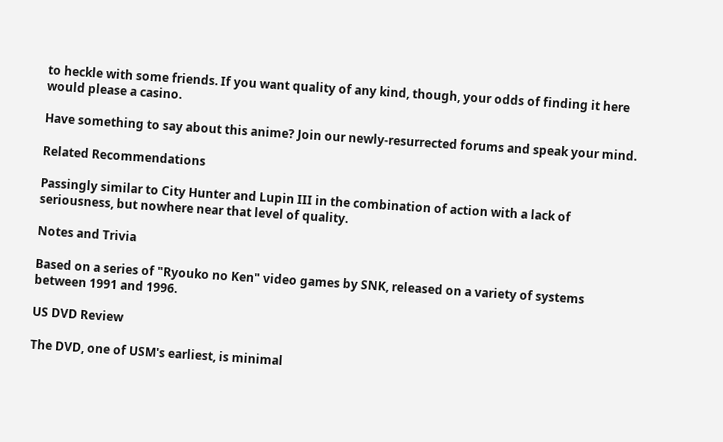to heckle with some friends. If you want quality of any kind, though, your odds of finding it here would please a casino.

Have something to say about this anime? Join our newly-resurrected forums and speak your mind.

Related Recommendations

Passingly similar to City Hunter and Lupin III in the combination of action with a lack of seriousness, but nowhere near that level of quality.

Notes and Trivia

Based on a series of "Ryouko no Ken" video games by SNK, released on a variety of systems between 1991 and 1996.

US DVD Review

The DVD, one of USM's earliest, is minimal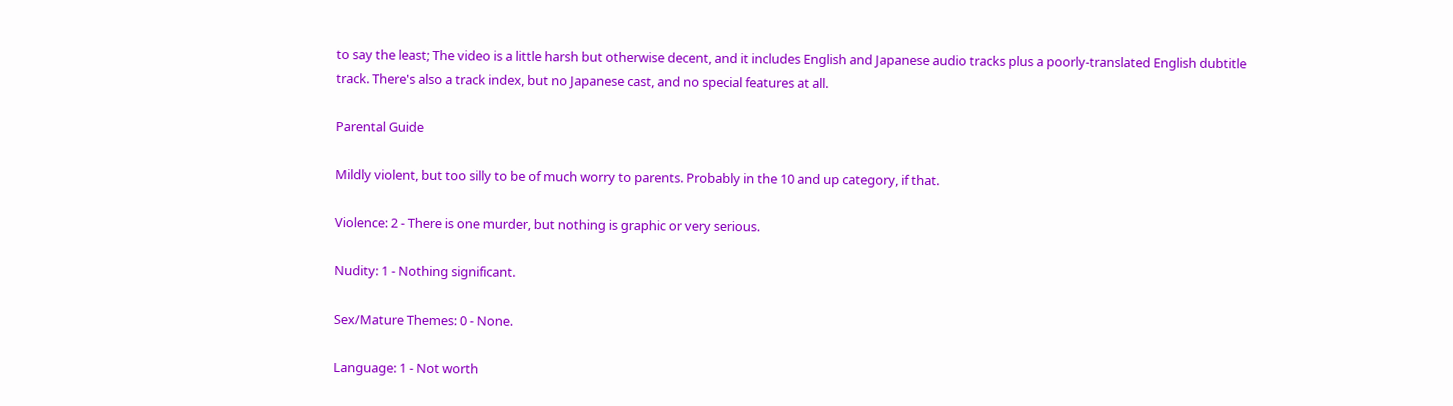to say the least; The video is a little harsh but otherwise decent, and it includes English and Japanese audio tracks plus a poorly-translated English dubtitle track. There's also a track index, but no Japanese cast, and no special features at all.

Parental Guide

Mildly violent, but too silly to be of much worry to parents. Probably in the 10 and up category, if that.

Violence: 2 - There is one murder, but nothing is graphic or very serious.

Nudity: 1 - Nothing significant.

Sex/Mature Themes: 0 - None.

Language: 1 - Not worth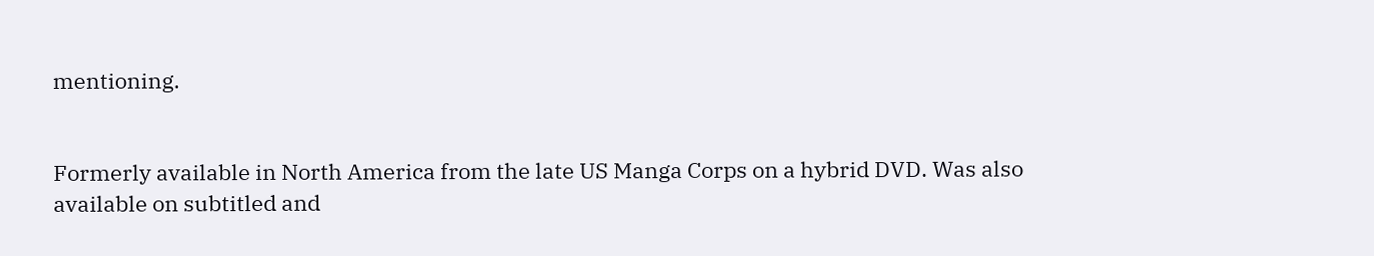mentioning.


Formerly available in North America from the late US Manga Corps on a hybrid DVD. Was also available on subtitled and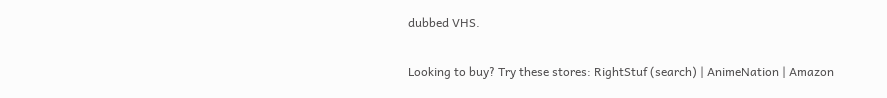dubbed VHS.

Looking to buy? Try these stores: RightStuf (search) | AnimeNation | Amazon